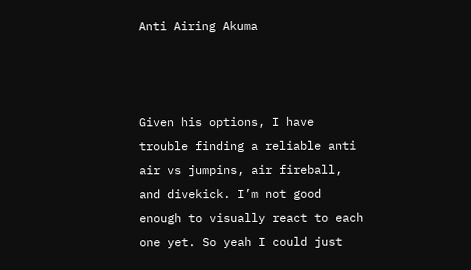Anti Airing Akuma



Given his options, I have trouble finding a reliable anti air vs jumpins, air fireball, and divekick. I’m not good enough to visually react to each one yet. So yeah I could just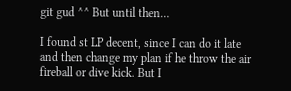git gud ^^ But until then…

I found st LP decent, since I can do it late and then change my plan if he throw the air fireball or dive kick. But I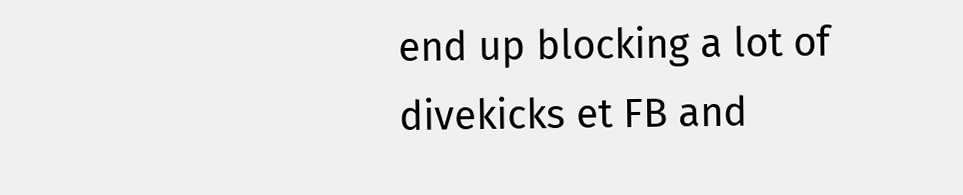end up blocking a lot of divekicks et FB and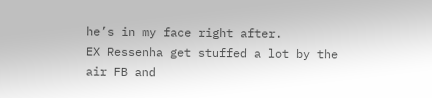he’s in my face right after.
EX Ressenha get stuffed a lot by the air FB and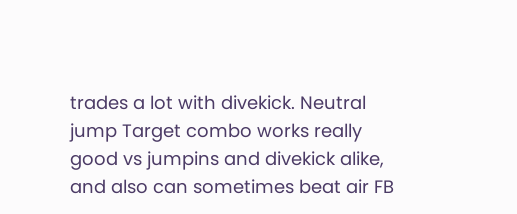trades a lot with divekick. Neutral jump Target combo works really good vs jumpins and divekick alike, and also can sometimes beat air FB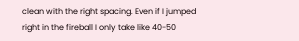clean with the right spacing. Even if I jumped right in the fireball I only take like 40-50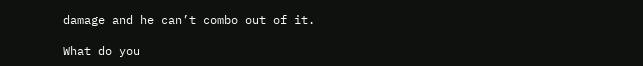damage and he can’t combo out of it.

What do you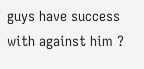guys have success with against him ?